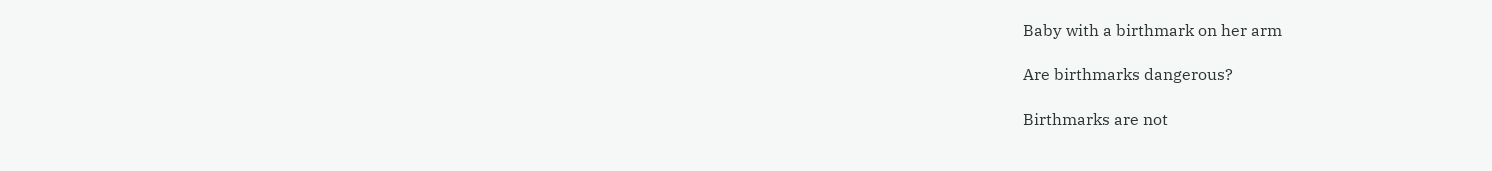Baby with a birthmark on her arm

Are birthmarks dangerous?

Birthmarks are not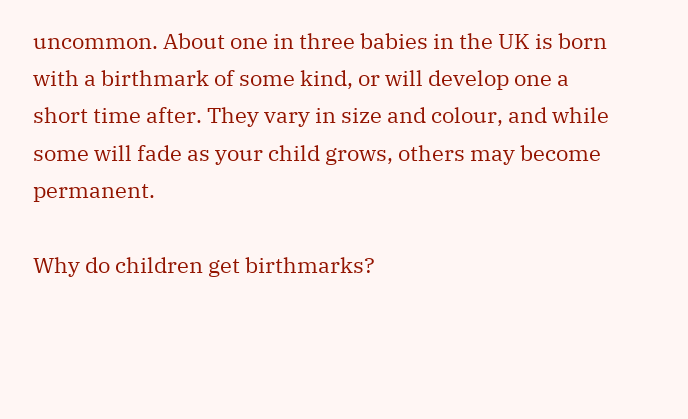uncommon. About one in three babies in the UK is born with a birthmark of some kind, or will develop one a short time after. They vary in size and colour, and while some will fade as your child grows, others may become permanent.

Why do children get birthmarks?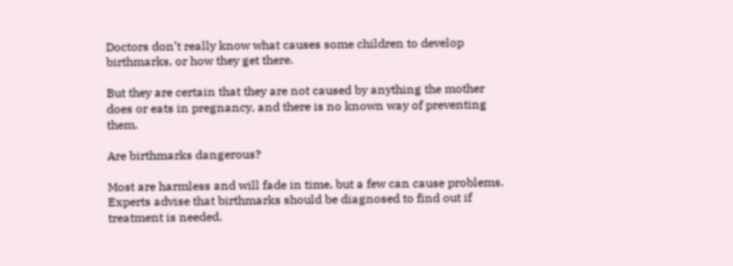Doctors don’t really know what causes some children to develop birthmarks, or how they get there.

But they are certain that they are not caused by anything the mother does or eats in pregnancy, and there is no known way of preventing them.

Are birthmarks dangerous?

Most are harmless and will fade in time, but a few can cause problems. Experts advise that birthmarks should be diagnosed to find out if treatment is needed.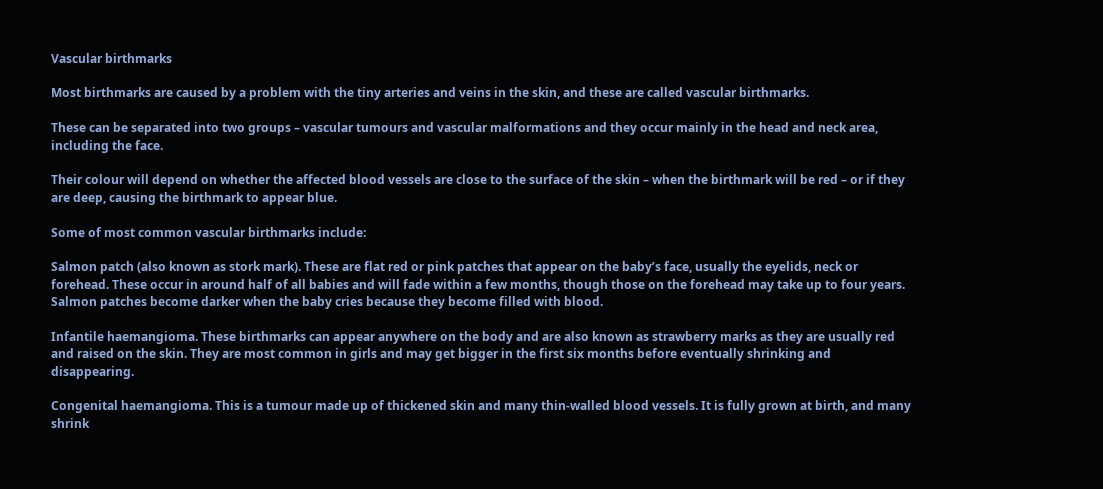Vascular birthmarks

Most birthmarks are caused by a problem with the tiny arteries and veins in the skin, and these are called vascular birthmarks.

These can be separated into two groups – vascular tumours and vascular malformations and they occur mainly in the head and neck area, including the face.

Their colour will depend on whether the affected blood vessels are close to the surface of the skin – when the birthmark will be red – or if they are deep, causing the birthmark to appear blue.

Some of most common vascular birthmarks include:

Salmon patch (also known as stork mark). These are flat red or pink patches that appear on the baby’s face, usually the eyelids, neck or forehead. These occur in around half of all babies and will fade within a few months, though those on the forehead may take up to four years. Salmon patches become darker when the baby cries because they become filled with blood.

Infantile haemangioma. These birthmarks can appear anywhere on the body and are also known as strawberry marks as they are usually red and raised on the skin. They are most common in girls and may get bigger in the first six months before eventually shrinking and disappearing.

Congenital haemangioma. This is a tumour made up of thickened skin and many thin-walled blood vessels. It is fully grown at birth, and many shrink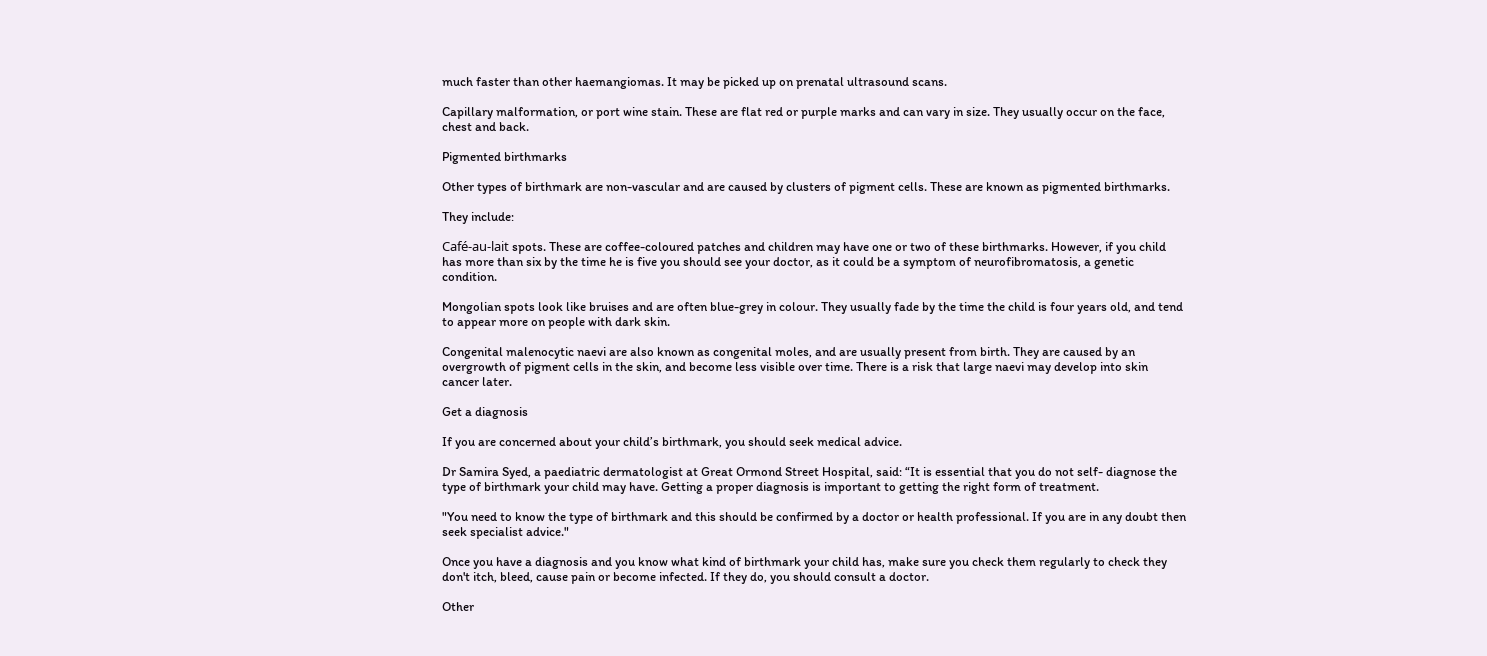much faster than other haemangiomas. It may be picked up on prenatal ultrasound scans.

Capillary malformation, or port wine stain. These are flat red or purple marks and can vary in size. They usually occur on the face, chest and back.

Pigmented birthmarks

Other types of birthmark are non-vascular and are caused by clusters of pigment cells. These are known as pigmented birthmarks.

They include:

Café-au-lait spots. These are coffee-coloured patches and children may have one or two of these birthmarks. However, if you child has more than six by the time he is five you should see your doctor, as it could be a symptom of neurofibromatosis, a genetic condition.

Mongolian spots look like bruises and are often blue-grey in colour. They usually fade by the time the child is four years old, and tend to appear more on people with dark skin.

Congenital malenocytic naevi are also known as congenital moles, and are usually present from birth. They are caused by an overgrowth of pigment cells in the skin, and become less visible over time. There is a risk that large naevi may develop into skin cancer later.

Get a diagnosis

If you are concerned about your child’s birthmark, you should seek medical advice.

Dr Samira Syed, a paediatric dermatologist at Great Ormond Street Hospital, said: “It is essential that you do not self- diagnose the type of birthmark your child may have. Getting a proper diagnosis is important to getting the right form of treatment.

"You need to know the type of birthmark and this should be confirmed by a doctor or health professional. If you are in any doubt then seek specialist advice."

Once you have a diagnosis and you know what kind of birthmark your child has, make sure you check them regularly to check they don't itch, bleed, cause pain or become infected. If they do, you should consult a doctor.

Other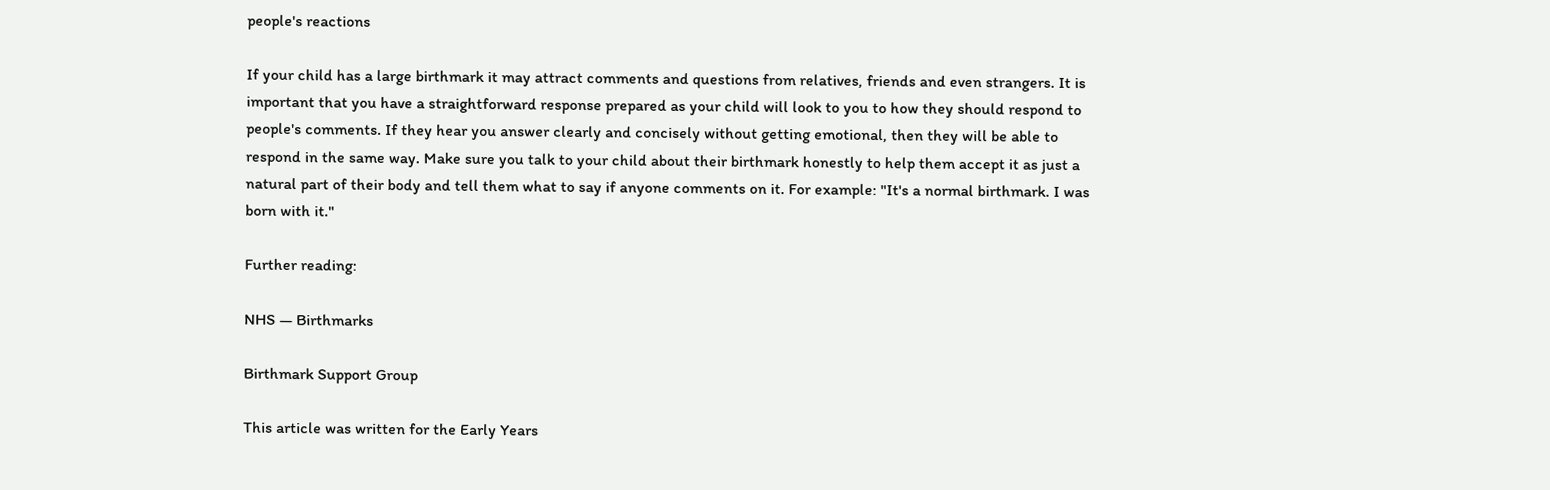people's reactions

If your child has a large birthmark it may attract comments and questions from relatives, friends and even strangers. It is important that you have a straightforward response prepared as your child will look to you to how they should respond to people's comments. If they hear you answer clearly and concisely without getting emotional, then they will be able to respond in the same way. Make sure you talk to your child about their birthmark honestly to help them accept it as just a natural part of their body and tell them what to say if anyone comments on it. For example: "It's a normal birthmark. I was born with it."

Further reading:

NHS — Birthmarks

Birthmark Support Group

This article was written for the Early Years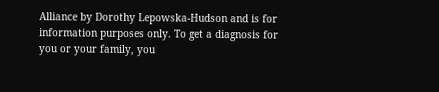Alliance by Dorothy Lepowska-Hudson and is for information purposes only. To get a diagnosis for you or your family, you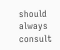should always consult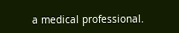a medical professional.